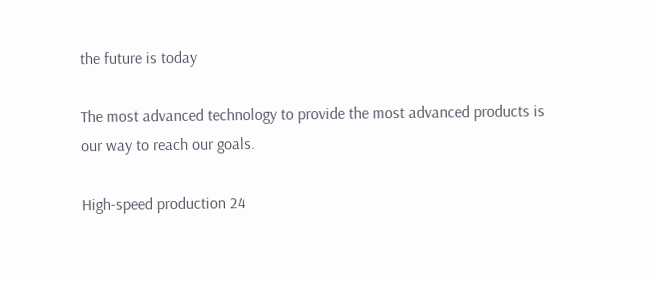the future is today

The most advanced technology to provide the most advanced products is our way to reach our goals.

High-speed production 24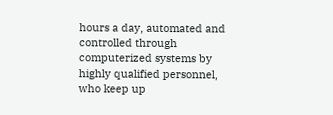hours a day, automated and controlled through computerized systems by highly qualified personnel, who keep up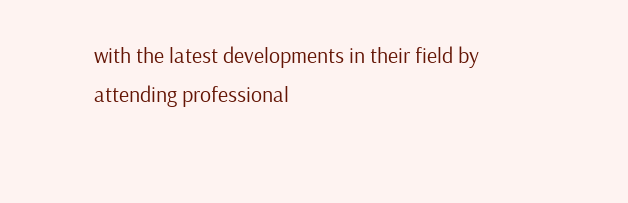with the latest developments in their field by attending professional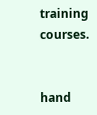training courses.


hand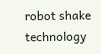robot shake technology